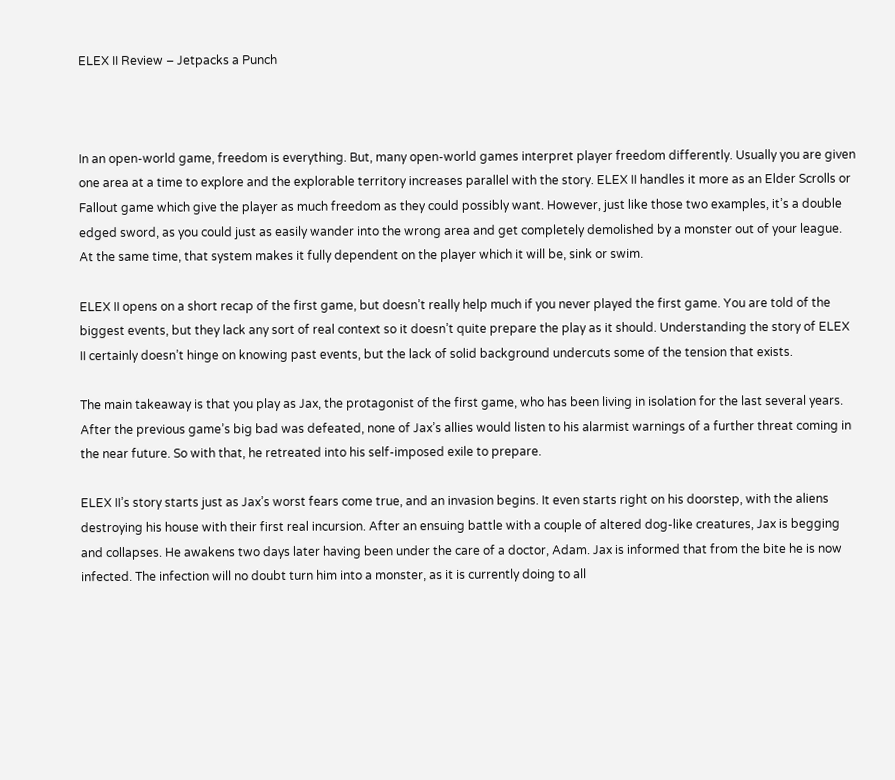ELEX II Review – Jetpacks a Punch



In an open-world game, freedom is everything. But, many open-world games interpret player freedom differently. Usually you are given one area at a time to explore and the explorable territory increases parallel with the story. ELEX II handles it more as an Elder Scrolls or Fallout game which give the player as much freedom as they could possibly want. However, just like those two examples, it’s a double edged sword, as you could just as easily wander into the wrong area and get completely demolished by a monster out of your league. At the same time, that system makes it fully dependent on the player which it will be, sink or swim.

ELEX II opens on a short recap of the first game, but doesn’t really help much if you never played the first game. You are told of the biggest events, but they lack any sort of real context so it doesn’t quite prepare the play as it should. Understanding the story of ELEX II certainly doesn’t hinge on knowing past events, but the lack of solid background undercuts some of the tension that exists.

The main takeaway is that you play as Jax, the protagonist of the first game, who has been living in isolation for the last several years. After the previous game’s big bad was defeated, none of Jax’s allies would listen to his alarmist warnings of a further threat coming in the near future. So with that, he retreated into his self-imposed exile to prepare.

ELEX II’s story starts just as Jax’s worst fears come true, and an invasion begins. It even starts right on his doorstep, with the aliens destroying his house with their first real incursion. After an ensuing battle with a couple of altered dog-like creatures, Jax is begging and collapses. He awakens two days later having been under the care of a doctor, Adam. Jax is informed that from the bite he is now infected. The infection will no doubt turn him into a monster, as it is currently doing to all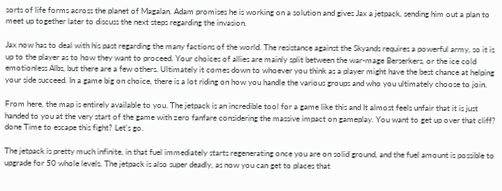sorts of life forms across the planet of Magalan. Adam promises he is working on a solution and gives Jax a jetpack, sending him out a plan to meet up together later to discuss the next steps regarding the invasion.

Jax now has to deal with his past regarding the many factions of the world. The resistance against the Skyands requires a powerful army, so it is up to the player as to how they want to proceed. Your choices of allies are mainly split between the war-mage Berserkers, or the ice cold emotionless Albs, but there are a few others. Ultimately it comes down to whoever you think as a player might have the best chance at helping your side succeed. In a game big on choice, there is a lot riding on how you handle the various groups and who you ultimately choose to join.

From here, the map is entirely available to you. The jetpack is an incredible tool for a game like this and It almost feels unfair that it is just handed to you at the very start of the game with zero fanfare considering the massive impact on gameplay. You want to get up over that cliff? done Time to escape this fight? Let’s go.

The jetpack is pretty much infinite, in that fuel immediately starts regenerating once you are on solid ground, and the fuel amount is possible to upgrade for 50 whole levels. The jetpack is also super deadly, as now you can get to places that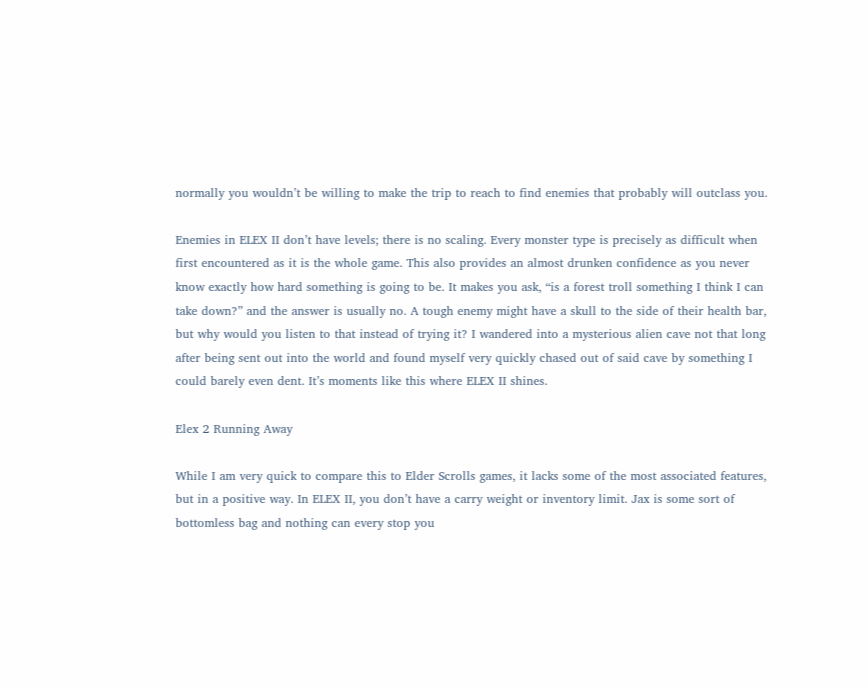normally you wouldn’t be willing to make the trip to reach to find enemies that probably will outclass you.

Enemies in ELEX II don’t have levels; there is no scaling. Every monster type is precisely as difficult when first encountered as it is the whole game. This also provides an almost drunken confidence as you never know exactly how hard something is going to be. It makes you ask, “is a forest troll something I think I can take down?” and the answer is usually no. A tough enemy might have a skull to the side of their health bar, but why would you listen to that instead of trying it? I wandered into a mysterious alien cave not that long after being sent out into the world and found myself very quickly chased out of said cave by something I could barely even dent. It’s moments like this where ELEX II shines.

Elex 2 Running Away

While I am very quick to compare this to Elder Scrolls games, it lacks some of the most associated features, but in a positive way. In ELEX II, you don’t have a carry weight or inventory limit. Jax is some sort of bottomless bag and nothing can every stop you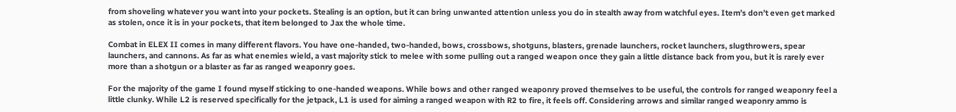from shoveling whatever you want into your pockets. Stealing is an option, but it can bring unwanted attention unless you do in stealth away from watchful eyes. Item’s don’t even get marked as stolen, once it is in your pockets, that item belonged to Jax the whole time.

Combat in ELEX II comes in many different flavors. You have one-handed, two-handed, bows, crossbows, shotguns, blasters, grenade launchers, rocket launchers, slugthrowers, spear launchers, and cannons. As far as what enemies wield, a vast majority stick to melee with some pulling out a ranged weapon once they gain a little distance back from you, but it is rarely ever more than a shotgun or a blaster as far as ranged weaponry goes.

For the majority of the game I found myself sticking to one-handed weapons. While bows and other ranged weaponry proved themselves to be useful, the controls for ranged weaponry feel a little clunky. While L2 is reserved specifically for the jetpack, L1 is used for aiming a ranged weapon with R2 to fire, it feels off. Considering arrows and similar ranged weaponry ammo is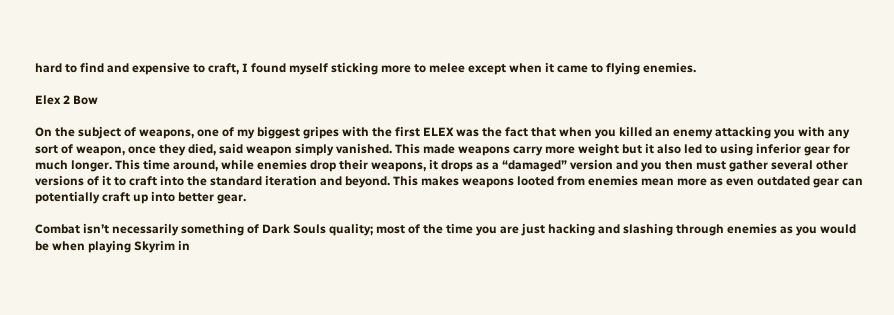hard to find and expensive to craft, I found myself sticking more to melee except when it came to flying enemies.

Elex 2 Bow

On the subject of weapons, one of my biggest gripes with the first ELEX was the fact that when you killed an enemy attacking you with any sort of weapon, once they died, said weapon simply vanished. This made weapons carry more weight but it also led to using inferior gear for much longer. This time around, while enemies drop their weapons, it drops as a “damaged” version and you then must gather several other versions of it to craft into the standard iteration and beyond. This makes weapons looted from enemies mean more as even outdated gear can potentially craft up into better gear.

Combat isn’t necessarily something of Dark Souls quality; most of the time you are just hacking and slashing through enemies as you would be when playing Skyrim in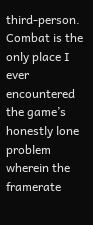third-person. Combat is the only place I ever encountered the game’s honestly lone problem wherein the framerate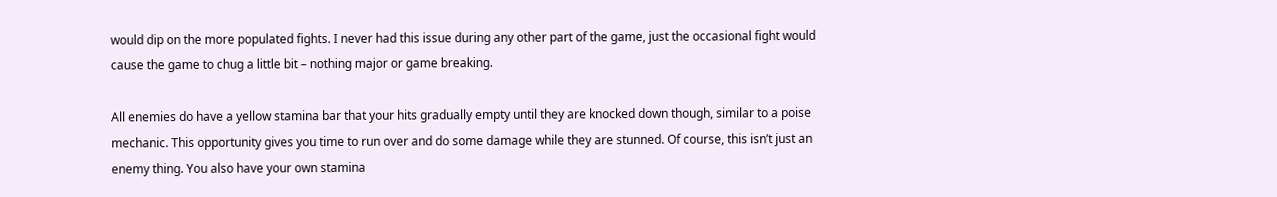would dip on the more populated fights. I never had this issue during any other part of the game, just the occasional fight would cause the game to chug a little bit – nothing major or game breaking.

All enemies do have a yellow stamina bar that your hits gradually empty until they are knocked down though, similar to a poise mechanic. This opportunity gives you time to run over and do some damage while they are stunned. Of course, this isn’t just an enemy thing. You also have your own stamina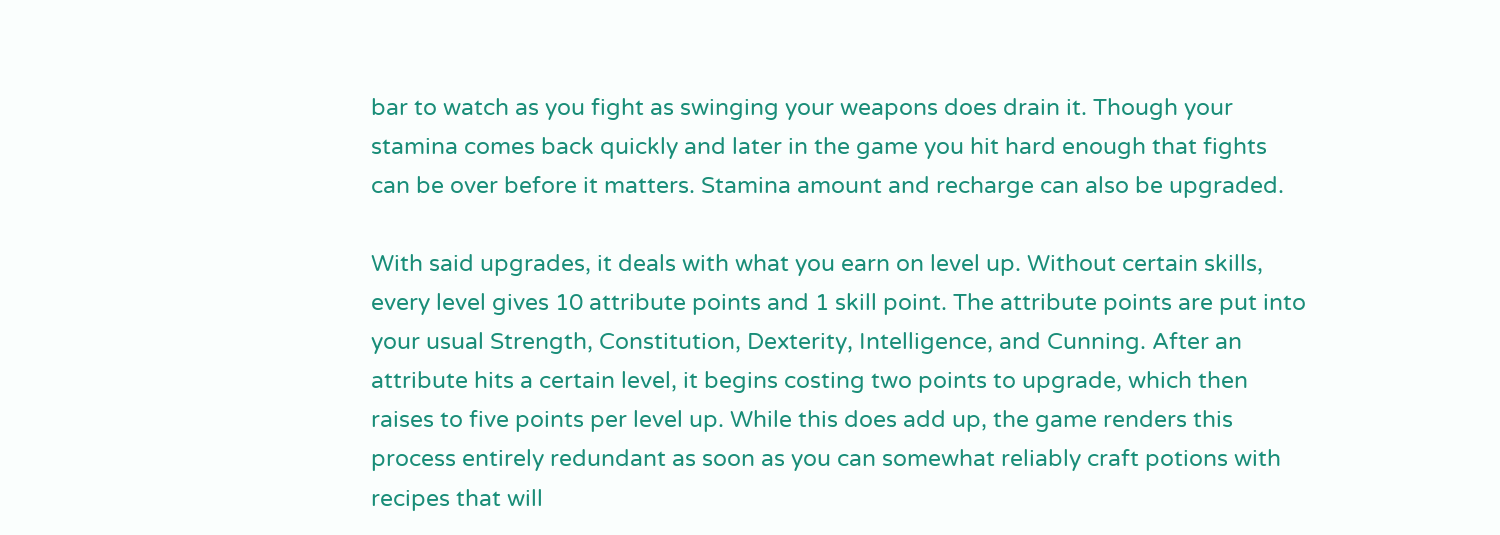bar to watch as you fight as swinging your weapons does drain it. Though your stamina comes back quickly and later in the game you hit hard enough that fights can be over before it matters. Stamina amount and recharge can also be upgraded.

With said upgrades, it deals with what you earn on level up. Without certain skills, every level gives 10 attribute points and 1 skill point. The attribute points are put into your usual Strength, Constitution, Dexterity, Intelligence, and Cunning. After an attribute hits a certain level, it begins costing two points to upgrade, which then raises to five points per level up. While this does add up, the game renders this process entirely redundant as soon as you can somewhat reliably craft potions with recipes that will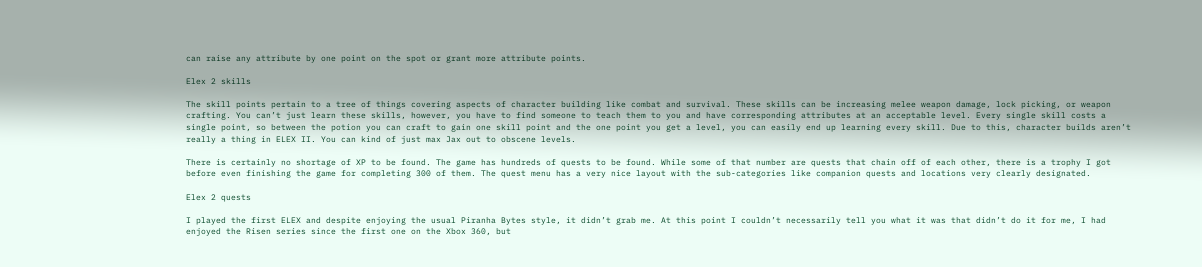can raise any attribute by one point on the spot or grant more attribute points.

Elex 2 skills

The skill points pertain to a tree of things covering aspects of character building like combat and survival. These skills can be increasing melee weapon damage, lock picking, or weapon crafting. You can’t just learn these skills, however, you have to find someone to teach them to you and have corresponding attributes at an acceptable level. Every single skill costs a single point, so between the potion you can craft to gain one skill point and the one point you get a level, you can easily end up learning every skill. Due to this, character builds aren’t really a thing in ELEX II. You can kind of just max Jax out to obscene levels.

There is certainly no shortage of XP to be found. The game has hundreds of quests to be found. While some of that number are quests that chain off of each other, there is a trophy I got before even finishing the game for completing 300 of them. The quest menu has a very nice layout with the sub-categories like companion quests and locations very clearly designated.

Elex 2 quests

I played the first ELEX and despite enjoying the usual Piranha Bytes style, it didn’t grab me. At this point I couldn’t necessarily tell you what it was that didn’t do it for me, I had enjoyed the Risen series since the first one on the Xbox 360, but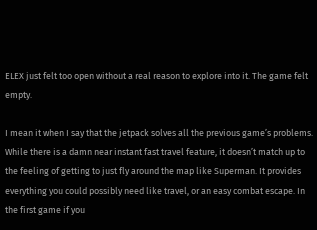ELEX just felt too open without a real reason to explore into it. The game felt empty.

I mean it when I say that the jetpack solves all the previous game’s problems. While there is a damn near instant fast travel feature, it doesn’t match up to the feeling of getting to just fly around the map like Superman. It provides everything you could possibly need like travel, or an easy combat escape. In the first game if you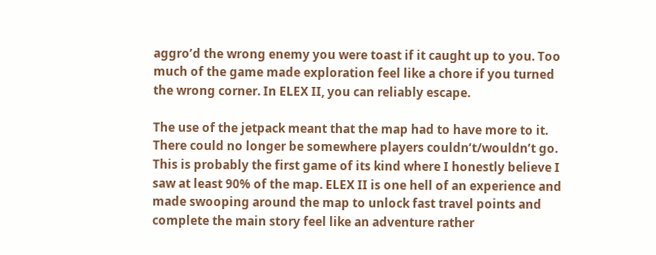aggro’d the wrong enemy you were toast if it caught up to you. Too much of the game made exploration feel like a chore if you turned the wrong corner. In ELEX II, you can reliably escape.

The use of the jetpack meant that the map had to have more to it. There could no longer be somewhere players couldn’t/wouldn’t go. This is probably the first game of its kind where I honestly believe I saw at least 90% of the map. ELEX II is one hell of an experience and made swooping around the map to unlock fast travel points and complete the main story feel like an adventure rather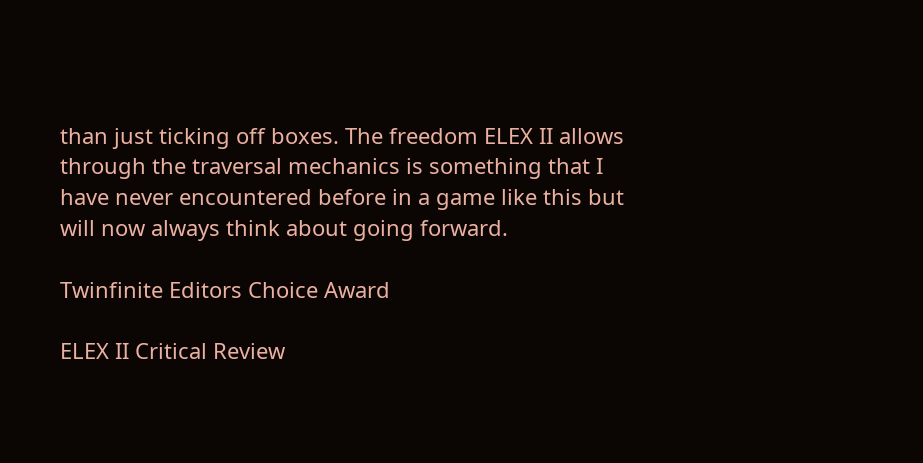than just ticking off boxes. The freedom ELEX II allows through the traversal mechanics is something that I have never encountered before in a game like this but will now always think about going forward.

Twinfinite Editors Choice Award

ELEX II Critical Review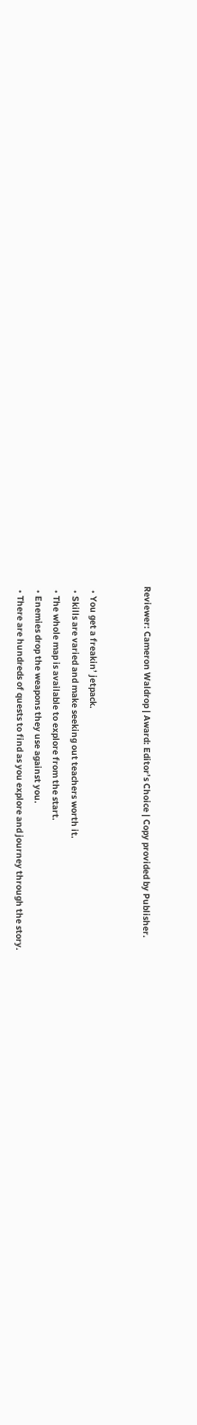Reviewer: Cameron Waldrop | Award: Editor’s Choice | Copy provided by Publisher.


  • You get a freakin’ jetpack.
  • Skills are varied and make seeking out teachers worth it.
  • The whole map is available to explore from the start.
  • Enemies drop the weapons they use against you.
  • There are hundreds of quests to find as you explore and journey through the story.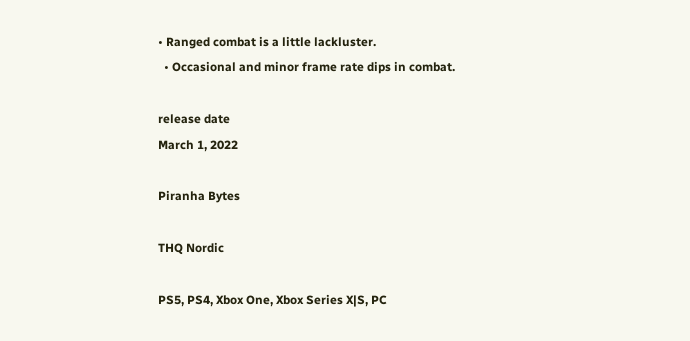• Ranged combat is a little lackluster.
  • Occasional and minor frame rate dips in combat.

release date
March 1, 2022

Piranha Bytes

THQ Nordic

PS5, PS4, Xbox One, Xbox Series X|S, PC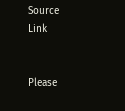Source Link


Please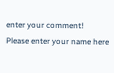enter your comment!
Please enter your name here